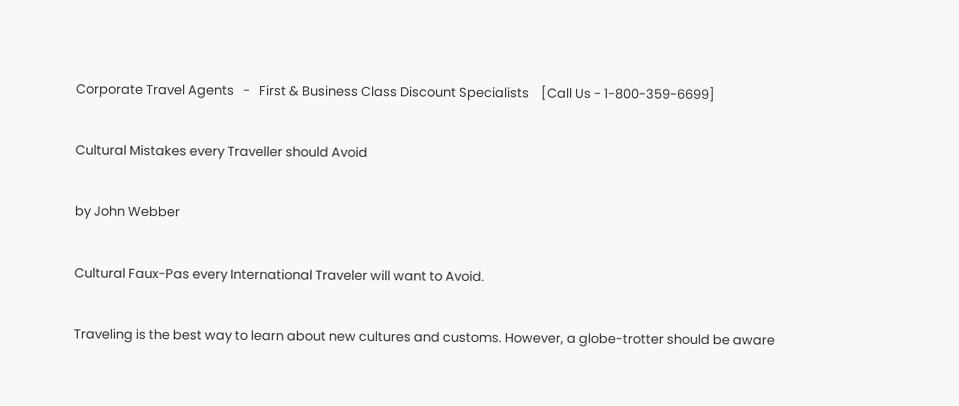Corporate Travel Agents   -   First & Business Class Discount Specialists    [Call Us - 1-800-359-6699]

Cultural Mistakes every Traveller should Avoid

by John Webber

Cultural Faux-Pas every International Traveler will want to Avoid.

Traveling is the best way to learn about new cultures and customs. However, a globe-trotter should be aware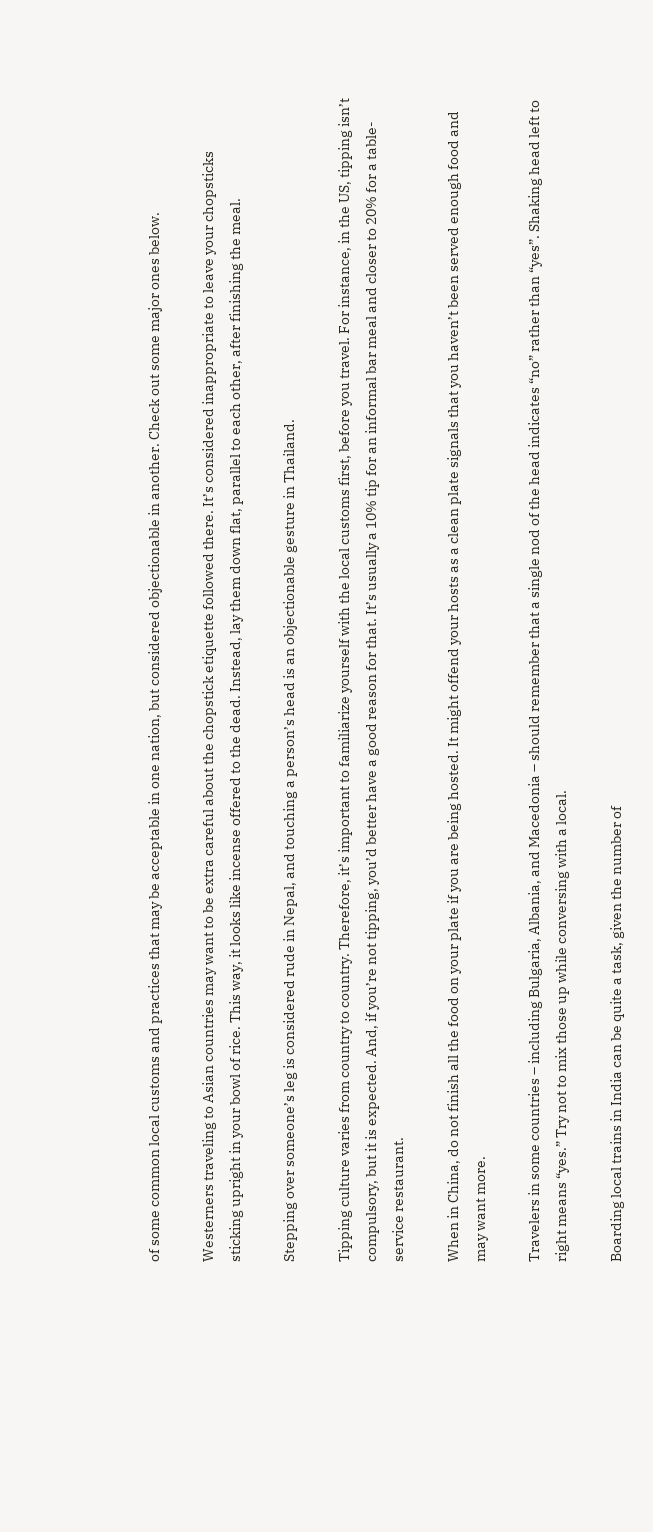of some common local customs and practices that may be acceptable in one nation, but considered objectionable in another. Check out some major ones below.

Westerners traveling to Asian countries may want to be extra careful about the chopstick etiquette followed there. It’s considered inappropriate to leave your chopsticks sticking upright in your bowl of rice. This way, it looks like incense offered to the dead. Instead, lay them down flat, parallel to each other, after finishing the meal.

Stepping over someone’s leg is considered rude in Nepal, and touching a person’s head is an objectionable gesture in Thailand.

Tipping culture varies from country to country. Therefore, it’s important to familiarize yourself with the local customs first, before you travel. For instance, in the US, tipping isn’t compulsory, but it is expected. And, if you’re not tipping, you’d better have a good reason for that. It’s usually a 10% tip for an informal bar meal and closer to 20% for a table-service restaurant.

When in China, do not finish all the food on your plate if you are being hosted. It might offend your hosts as a clean plate signals that you haven’t been served enough food and may want more.

Travelers in some countries – including Bulgaria, Albania, and Macedonia – should remember that a single nod of the head indicates “no” rather than “yes”. Shaking head left to right means “yes.” Try not to mix those up while conversing with a local.

Boarding local trains in India can be quite a task, given the number of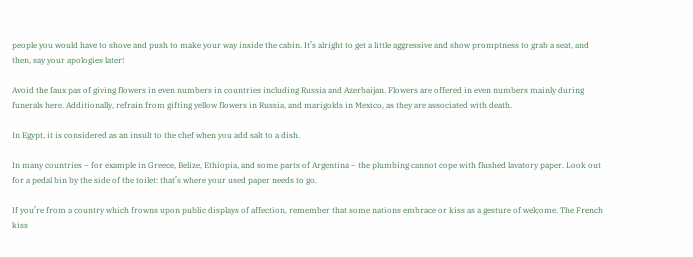people you would have to shove and push to make your way inside the cabin. It’s alright to get a little aggressive and show promptness to grab a seat, and then, say your apologies later!

Avoid the faux pas of giving flowers in even numbers in countries including Russia and Azerbaijan. Flowers are offered in even numbers mainly during funerals here. Additionally, refrain from gifting yellow flowers in Russia, and marigolds in Mexico, as they are associated with death.

In Egypt, it is considered as an insult to the chef when you add salt to a dish.

In many countries – for example in Greece, Belize, Ethiopia, and some parts of Argentina – the plumbing cannot cope with flushed lavatory paper. Look out for a pedal bin by the side of the toilet: that’s where your used paper needs to go.

If you’re from a country which frowns upon public displays of affection, remember that some nations embrace or kiss as a gesture of welcome. The French kiss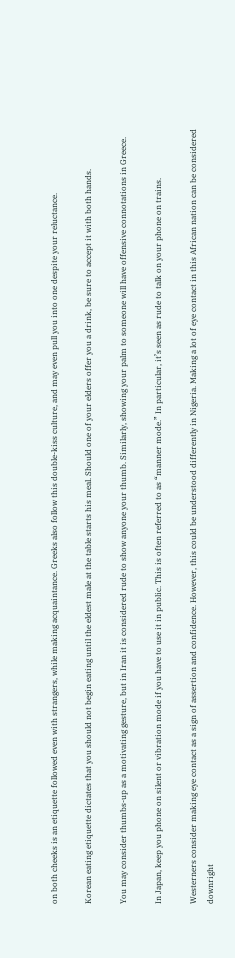on both cheeks is an etiquette followed even with strangers, while making acquaintance. Greeks also follow this double-kiss culture, and may even pull you into one despite your reluctance.

Korean eating etiquette dictates that you should not begin eating until the eldest male at the table starts his meal. Should one of your elders offer you a drink, be sure to accept it with both hands.

You may consider thumbs-up as a motivating gesture, but in Iran it is considered rude to show anyone your thumb. Similarly, showing your palm to someone will have offensive connotations in Greece.

In Japan, keep you phone on silent or vibration mode if you have to use it in public. This is often referred to as “manner mode.” In particular, it’s seen as rude to talk on your phone on trains.

Westerners consider making eye contact as a sign of assertion and confidence. However, this could be understood differently in Nigeria. Making a lot of eye contact in this African nation can be considered downright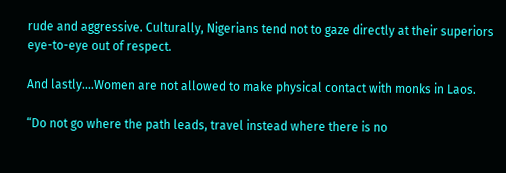rude and aggressive. Culturally, Nigerians tend not to gaze directly at their superiors eye-to-eye out of respect.

And lastly….Women are not allowed to make physical contact with monks in Laos.

“Do not go where the path leads, travel instead where there is no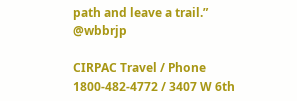path and leave a trail.”  @wbbrjp

CIRPAC Travel / Phone  1800-482-4772 / 3407 W 6th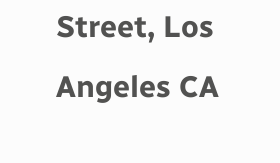Street, Los Angeles CA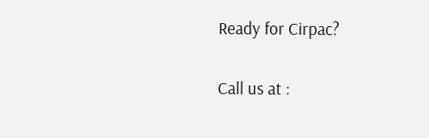Ready for Cirpac?

Call us at :